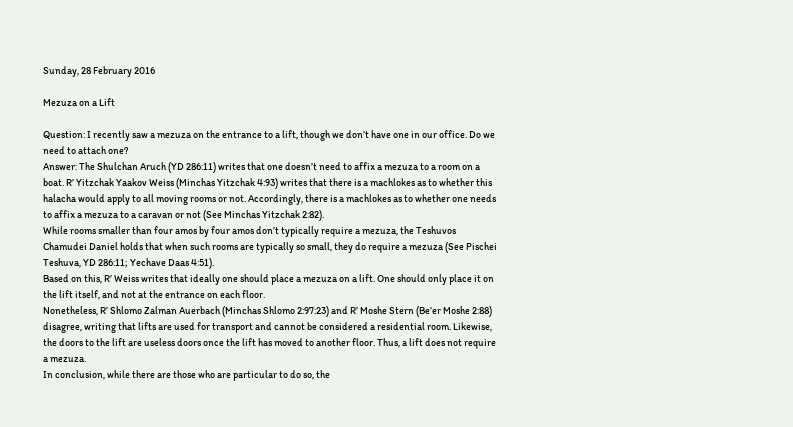Sunday, 28 February 2016

Mezuza on a Lift

Question: I recently saw a mezuza on the entrance to a lift, though we don’t have one in our office. Do we need to attach one?
Answer: The Shulchan Aruch (YD 286:11) writes that one doesn’t need to affix a mezuza to a room on a boat. R’ Yitzchak Yaakov Weiss (Minchas Yitzchak 4:93) writes that there is a machlokes as to whether this halacha would apply to all moving rooms or not. Accordingly, there is a machlokes as to whether one needs to affix a mezuza to a caravan or not (See Minchas Yitzchak 2:82).
While rooms smaller than four amos by four amos don’t typically require a mezuza, the Teshuvos Chamudei Daniel holds that when such rooms are typically so small, they do require a mezuza (See Pischei Teshuva, YD 286:11; Yechave Daas 4:51).
Based on this, R’ Weiss writes that ideally one should place a mezuza on a lift. One should only place it on the lift itself, and not at the entrance on each floor.
Nonetheless, R’ Shlomo Zalman Auerbach (Minchas Shlomo 2:97:23) and R’ Moshe Stern (Be’er Moshe 2:88) disagree, writing that lifts are used for transport and cannot be considered a residential room. Likewise, the doors to the lift are useless doors once the lift has moved to another floor. Thus, a lift does not require a mezuza.
In conclusion, while there are those who are particular to do so, the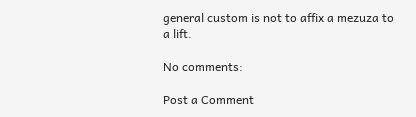general custom is not to affix a mezuza to a lift.

No comments:

Post a Comment